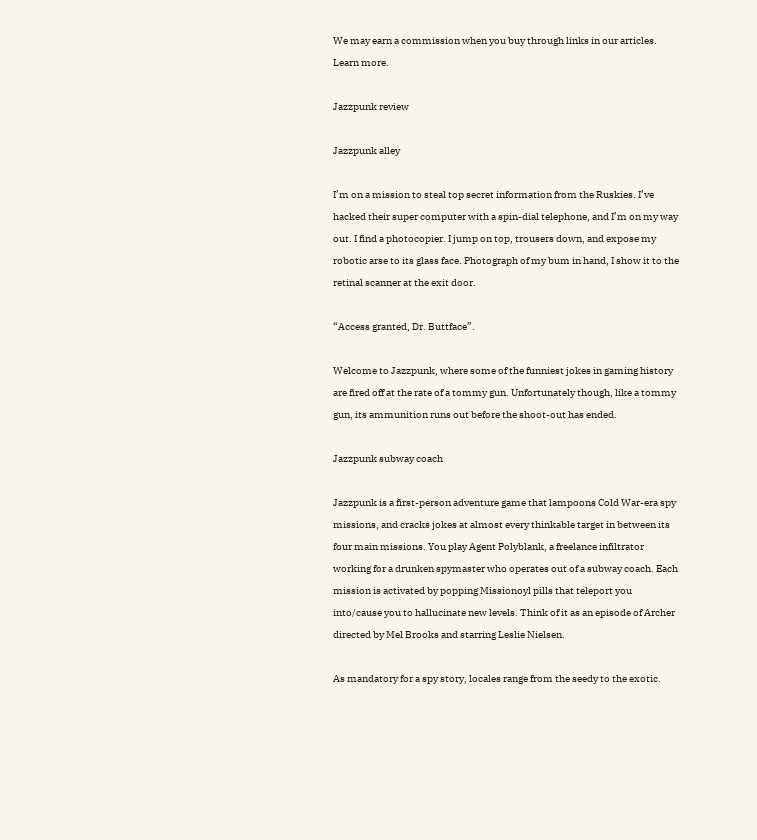We may earn a commission when you buy through links in our articles. Learn more.

Jazzpunk review

Jazzpunk alley

I’m on a mission to steal top secret information from the Ruskies. I’ve hacked their super computer with a spin-dial telephone, and I’m on my way out. I find a photocopier. I jump on top, trousers down, and expose my robotic arse to its glass face. Photograph of my bum in hand, I show it to the retinal scanner at the exit door.

“Access granted, Dr. Buttface”.

Welcome to Jazzpunk, where some of the funniest jokes in gaming history are fired off at the rate of a tommy gun. Unfortunately though, like a tommy gun, its ammunition runs out before the shoot-out has ended.

Jazzpunk subway coach

Jazzpunk is a first-person adventure game that lampoons Cold War-era spy missions, and cracks jokes at almost every thinkable target in between its four main missions. You play Agent Polyblank, a freelance infiltrator working for a drunken spymaster who operates out of a subway coach. Each mission is activated by popping Missionoyl pills that teleport you into/cause you to hallucinate new levels. Think of it as an episode of Archer directed by Mel Brooks and starring Leslie Nielsen.

As mandatory for a spy story, locales range from the seedy to the exotic.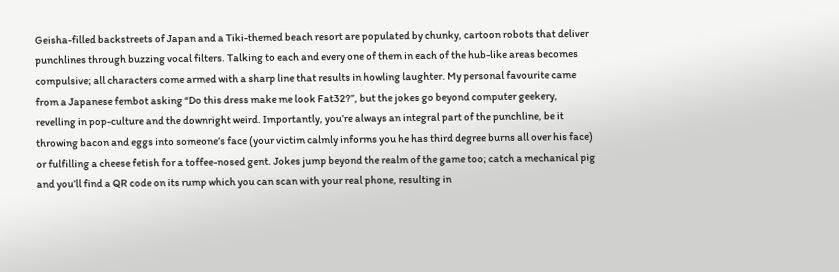Geisha-filled backstreets of Japan and a Tiki-themed beach resort are populated by chunky, cartoon robots that deliver punchlines through buzzing vocal filters. Talking to each and every one of them in each of the hub-like areas becomes compulsive; all characters come armed with a sharp line that results in howling laughter. My personal favourite came from a Japanese fembot asking “Do this dress make me look Fat32?”, but the jokes go beyond computer geekery, revelling in pop-culture and the downright weird. Importantly, you’re always an integral part of the punchline, be it throwing bacon and eggs into someone’s face (your victim calmly informs you he has third degree burns all over his face) or fulfilling a cheese fetish for a toffee-nosed gent. Jokes jump beyond the realm of the game too; catch a mechanical pig and you’ll find a QR code on its rump which you can scan with your real phone, resulting in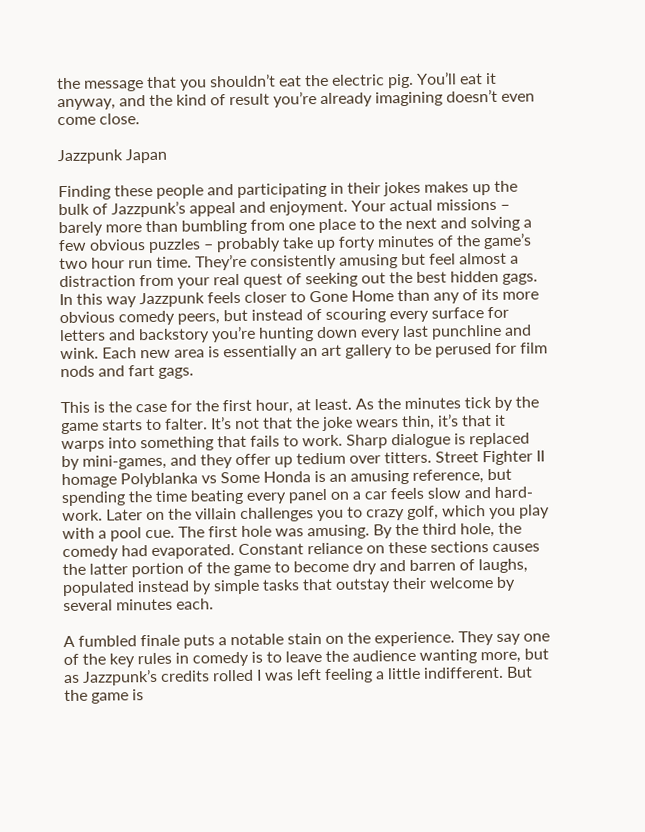the message that you shouldn’t eat the electric pig. You’ll eat it anyway, and the kind of result you’re already imagining doesn’t even come close.

Jazzpunk Japan

Finding these people and participating in their jokes makes up the bulk of Jazzpunk’s appeal and enjoyment. Your actual missions – barely more than bumbling from one place to the next and solving a few obvious puzzles – probably take up forty minutes of the game’s two hour run time. They’re consistently amusing but feel almost a distraction from your real quest of seeking out the best hidden gags. In this way Jazzpunk feels closer to Gone Home than any of its more obvious comedy peers, but instead of scouring every surface for letters and backstory you’re hunting down every last punchline and wink. Each new area is essentially an art gallery to be perused for film nods and fart gags.

This is the case for the first hour, at least. As the minutes tick by the game starts to falter. It’s not that the joke wears thin, it’s that it warps into something that fails to work. Sharp dialogue is replaced by mini-games, and they offer up tedium over titters. Street Fighter II homage Polyblanka vs Some Honda is an amusing reference, but spending the time beating every panel on a car feels slow and hard-work. Later on the villain challenges you to crazy golf, which you play with a pool cue. The first hole was amusing. By the third hole, the comedy had evaporated. Constant reliance on these sections causes the latter portion of the game to become dry and barren of laughs, populated instead by simple tasks that outstay their welcome by several minutes each.

A fumbled finale puts a notable stain on the experience. They say one of the key rules in comedy is to leave the audience wanting more, but as Jazzpunk’s credits rolled I was left feeling a little indifferent. But the game is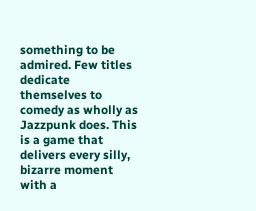something to be admired. Few titles dedicate themselves to comedy as wholly as Jazzpunk does. This is a game that delivers every silly, bizarre moment with a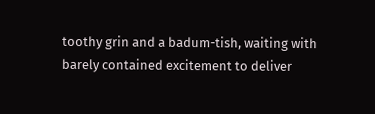toothy grin and a badum-tish, waiting with barely contained excitement to deliver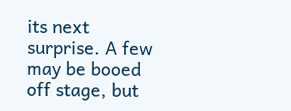its next surprise. A few may be booed off stage, but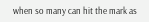when so many can hit the mark as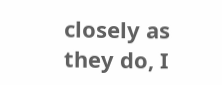closely as they do, I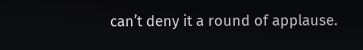can’t deny it a round of applause.